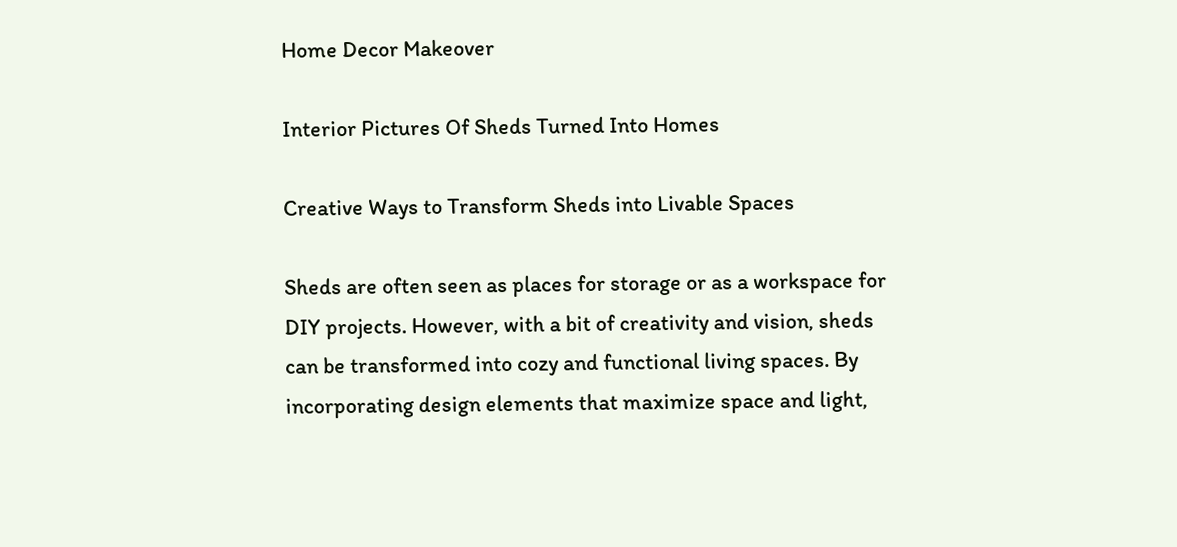Home Decor Makeover

Interior Pictures Of Sheds Turned Into Homes

Creative Ways to Transform Sheds into Livable Spaces

Sheds are often seen as places for storage or as a workspace for DIY projects. However, with a bit of creativity and vision, sheds can be transformed into cozy and functional living spaces. By incorporating design elements that maximize space and light,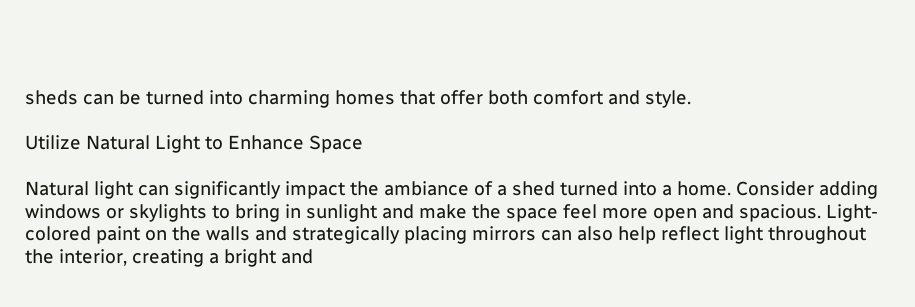sheds can be turned into charming homes that offer both comfort and style.

Utilize Natural Light to Enhance Space

Natural light can significantly impact the ambiance of a shed turned into a home. Consider adding windows or skylights to bring in sunlight and make the space feel more open and spacious. Light-colored paint on the walls and strategically placing mirrors can also help reflect light throughout the interior, creating a bright and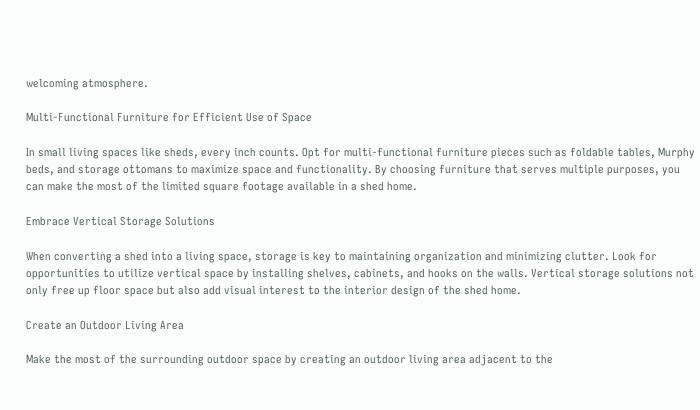welcoming atmosphere.

Multi-Functional Furniture for Efficient Use of Space

In small living spaces like sheds, every inch counts. Opt for multi-functional furniture pieces such as foldable tables, Murphy beds, and storage ottomans to maximize space and functionality. By choosing furniture that serves multiple purposes, you can make the most of the limited square footage available in a shed home.

Embrace Vertical Storage Solutions

When converting a shed into a living space, storage is key to maintaining organization and minimizing clutter. Look for opportunities to utilize vertical space by installing shelves, cabinets, and hooks on the walls. Vertical storage solutions not only free up floor space but also add visual interest to the interior design of the shed home.

Create an Outdoor Living Area

Make the most of the surrounding outdoor space by creating an outdoor living area adjacent to the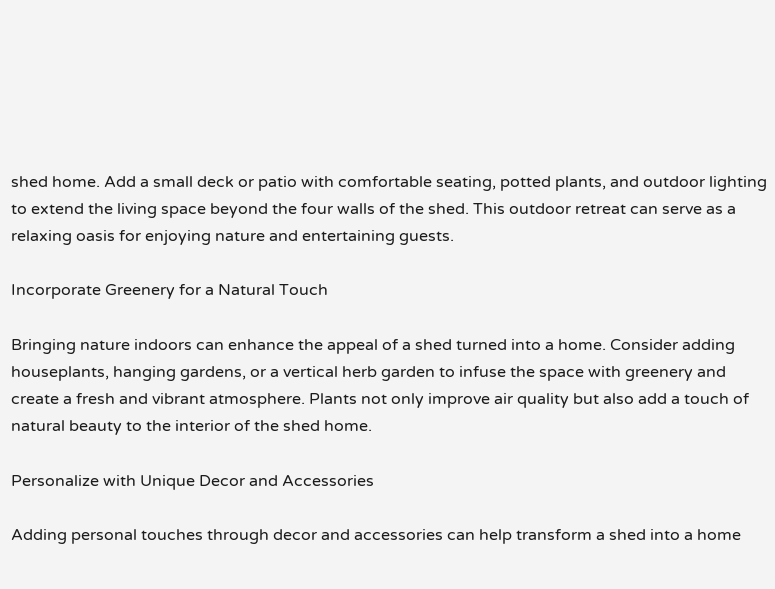shed home. Add a small deck or patio with comfortable seating, potted plants, and outdoor lighting to extend the living space beyond the four walls of the shed. This outdoor retreat can serve as a relaxing oasis for enjoying nature and entertaining guests.

Incorporate Greenery for a Natural Touch

Bringing nature indoors can enhance the appeal of a shed turned into a home. Consider adding houseplants, hanging gardens, or a vertical herb garden to infuse the space with greenery and create a fresh and vibrant atmosphere. Plants not only improve air quality but also add a touch of natural beauty to the interior of the shed home.

Personalize with Unique Decor and Accessories

Adding personal touches through decor and accessories can help transform a shed into a home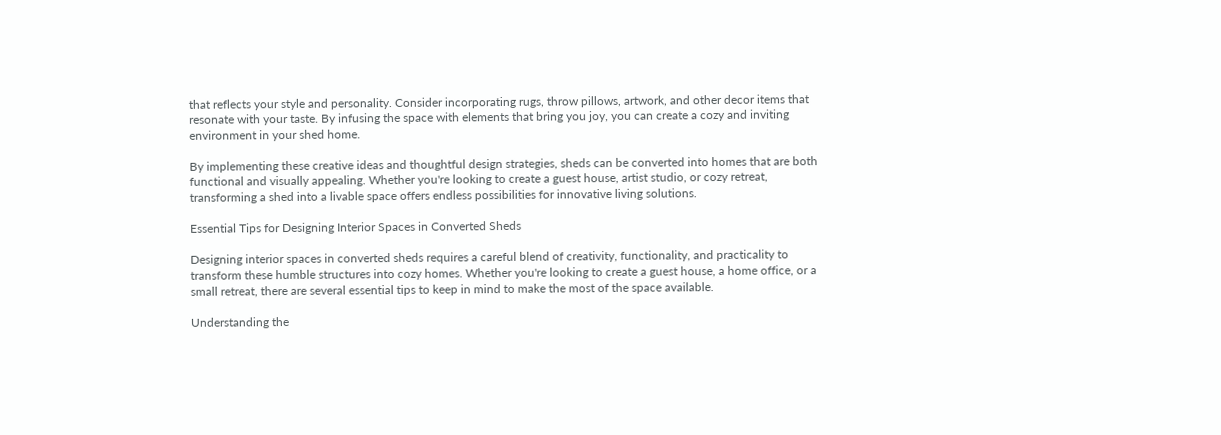that reflects your style and personality. Consider incorporating rugs, throw pillows, artwork, and other decor items that resonate with your taste. By infusing the space with elements that bring you joy, you can create a cozy and inviting environment in your shed home.

By implementing these creative ideas and thoughtful design strategies, sheds can be converted into homes that are both functional and visually appealing. Whether you're looking to create a guest house, artist studio, or cozy retreat, transforming a shed into a livable space offers endless possibilities for innovative living solutions.

Essential Tips for Designing Interior Spaces in Converted Sheds

Designing interior spaces in converted sheds requires a careful blend of creativity, functionality, and practicality to transform these humble structures into cozy homes. Whether you're looking to create a guest house, a home office, or a small retreat, there are several essential tips to keep in mind to make the most of the space available.

Understanding the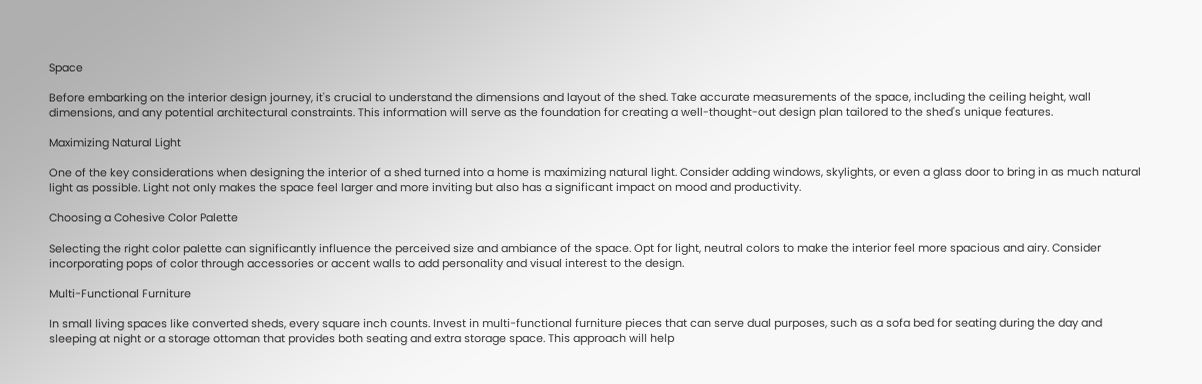Space

Before embarking on the interior design journey, it's crucial to understand the dimensions and layout of the shed. Take accurate measurements of the space, including the ceiling height, wall dimensions, and any potential architectural constraints. This information will serve as the foundation for creating a well-thought-out design plan tailored to the shed's unique features.

Maximizing Natural Light

One of the key considerations when designing the interior of a shed turned into a home is maximizing natural light. Consider adding windows, skylights, or even a glass door to bring in as much natural light as possible. Light not only makes the space feel larger and more inviting but also has a significant impact on mood and productivity.

Choosing a Cohesive Color Palette

Selecting the right color palette can significantly influence the perceived size and ambiance of the space. Opt for light, neutral colors to make the interior feel more spacious and airy. Consider incorporating pops of color through accessories or accent walls to add personality and visual interest to the design.

Multi-Functional Furniture

In small living spaces like converted sheds, every square inch counts. Invest in multi-functional furniture pieces that can serve dual purposes, such as a sofa bed for seating during the day and sleeping at night or a storage ottoman that provides both seating and extra storage space. This approach will help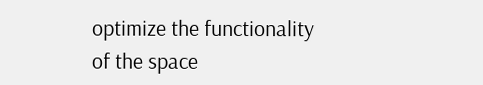optimize the functionality of the space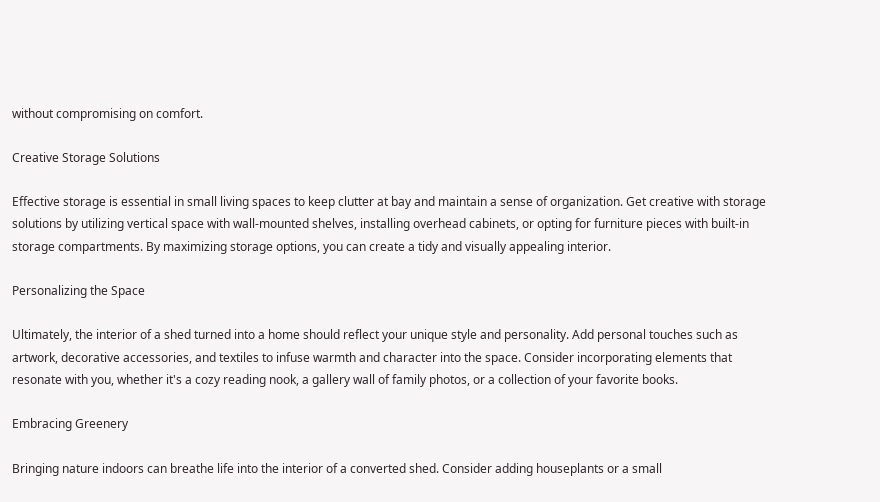without compromising on comfort.

Creative Storage Solutions

Effective storage is essential in small living spaces to keep clutter at bay and maintain a sense of organization. Get creative with storage solutions by utilizing vertical space with wall-mounted shelves, installing overhead cabinets, or opting for furniture pieces with built-in storage compartments. By maximizing storage options, you can create a tidy and visually appealing interior.

Personalizing the Space

Ultimately, the interior of a shed turned into a home should reflect your unique style and personality. Add personal touches such as artwork, decorative accessories, and textiles to infuse warmth and character into the space. Consider incorporating elements that resonate with you, whether it's a cozy reading nook, a gallery wall of family photos, or a collection of your favorite books.

Embracing Greenery

Bringing nature indoors can breathe life into the interior of a converted shed. Consider adding houseplants or a small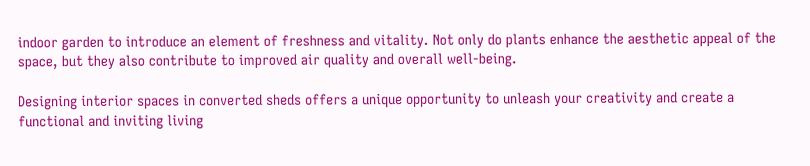indoor garden to introduce an element of freshness and vitality. Not only do plants enhance the aesthetic appeal of the space, but they also contribute to improved air quality and overall well-being.

Designing interior spaces in converted sheds offers a unique opportunity to unleash your creativity and create a functional and inviting living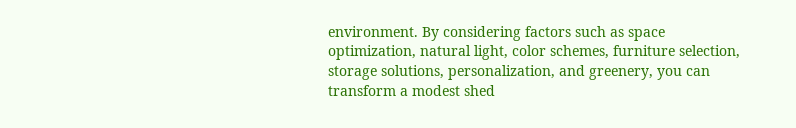environment. By considering factors such as space optimization, natural light, color schemes, furniture selection, storage solutions, personalization, and greenery, you can transform a modest shed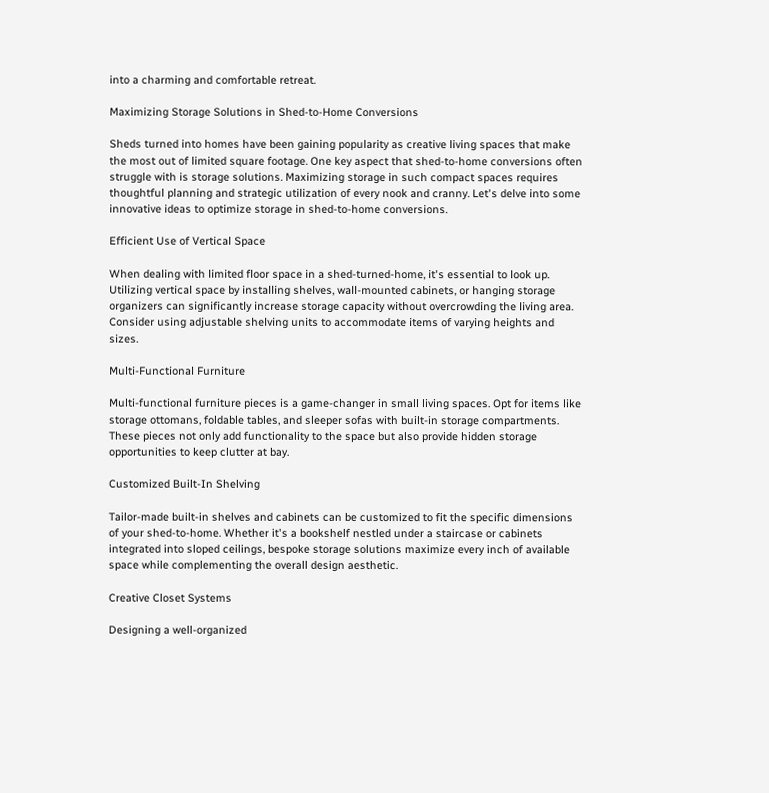into a charming and comfortable retreat.

Maximizing Storage Solutions in Shed-to-Home Conversions

Sheds turned into homes have been gaining popularity as creative living spaces that make the most out of limited square footage. One key aspect that shed-to-home conversions often struggle with is storage solutions. Maximizing storage in such compact spaces requires thoughtful planning and strategic utilization of every nook and cranny. Let's delve into some innovative ideas to optimize storage in shed-to-home conversions.

Efficient Use of Vertical Space

When dealing with limited floor space in a shed-turned-home, it's essential to look up. Utilizing vertical space by installing shelves, wall-mounted cabinets, or hanging storage organizers can significantly increase storage capacity without overcrowding the living area. Consider using adjustable shelving units to accommodate items of varying heights and sizes.

Multi-Functional Furniture

Multi-functional furniture pieces is a game-changer in small living spaces. Opt for items like storage ottomans, foldable tables, and sleeper sofas with built-in storage compartments. These pieces not only add functionality to the space but also provide hidden storage opportunities to keep clutter at bay.

Customized Built-In Shelving

Tailor-made built-in shelves and cabinets can be customized to fit the specific dimensions of your shed-to-home. Whether it's a bookshelf nestled under a staircase or cabinets integrated into sloped ceilings, bespoke storage solutions maximize every inch of available space while complementing the overall design aesthetic.

Creative Closet Systems

Designing a well-organized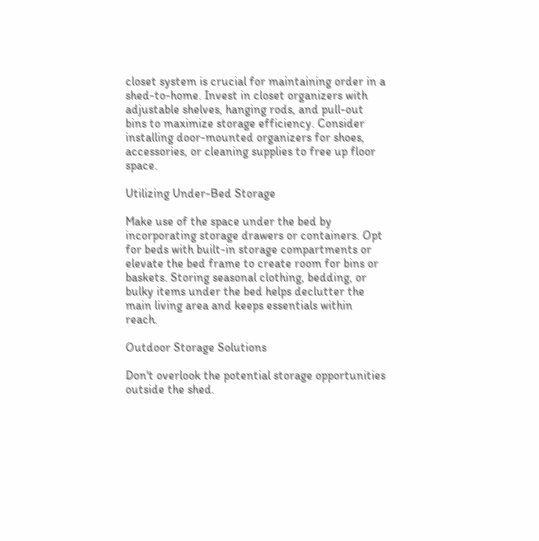closet system is crucial for maintaining order in a shed-to-home. Invest in closet organizers with adjustable shelves, hanging rods, and pull-out bins to maximize storage efficiency. Consider installing door-mounted organizers for shoes, accessories, or cleaning supplies to free up floor space.

Utilizing Under-Bed Storage

Make use of the space under the bed by incorporating storage drawers or containers. Opt for beds with built-in storage compartments or elevate the bed frame to create room for bins or baskets. Storing seasonal clothing, bedding, or bulky items under the bed helps declutter the main living area and keeps essentials within reach.

Outdoor Storage Solutions

Don't overlook the potential storage opportunities outside the shed.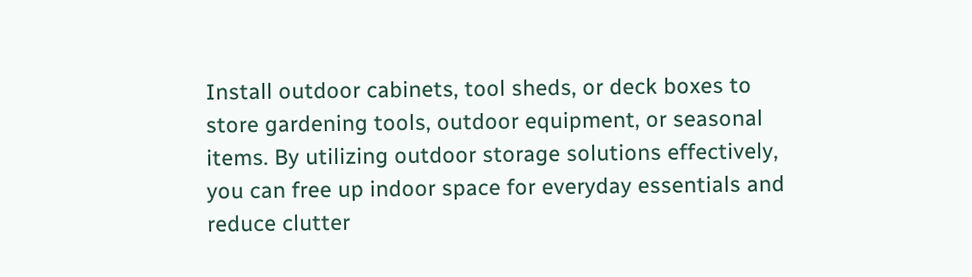Install outdoor cabinets, tool sheds, or deck boxes to store gardening tools, outdoor equipment, or seasonal items. By utilizing outdoor storage solutions effectively, you can free up indoor space for everyday essentials and reduce clutter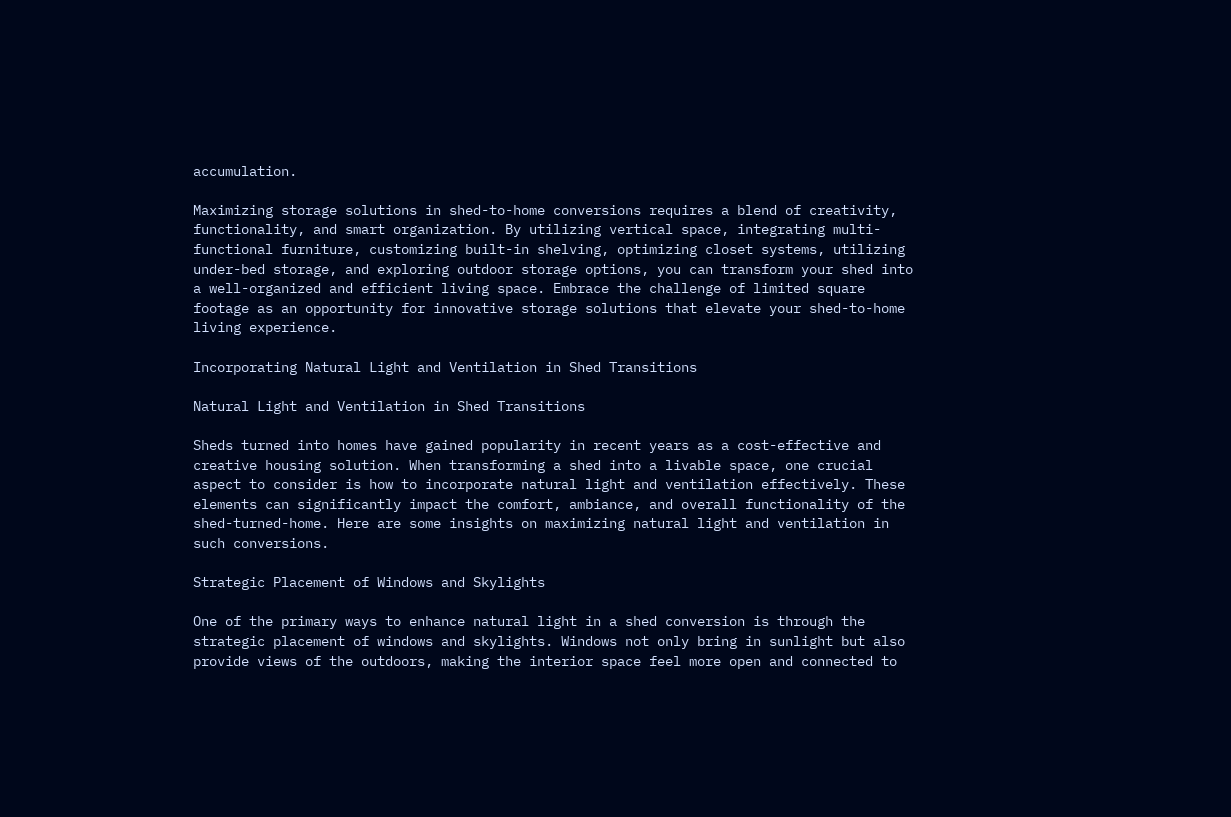accumulation.

Maximizing storage solutions in shed-to-home conversions requires a blend of creativity, functionality, and smart organization. By utilizing vertical space, integrating multi-functional furniture, customizing built-in shelving, optimizing closet systems, utilizing under-bed storage, and exploring outdoor storage options, you can transform your shed into a well-organized and efficient living space. Embrace the challenge of limited square footage as an opportunity for innovative storage solutions that elevate your shed-to-home living experience.

Incorporating Natural Light and Ventilation in Shed Transitions

Natural Light and Ventilation in Shed Transitions

Sheds turned into homes have gained popularity in recent years as a cost-effective and creative housing solution. When transforming a shed into a livable space, one crucial aspect to consider is how to incorporate natural light and ventilation effectively. These elements can significantly impact the comfort, ambiance, and overall functionality of the shed-turned-home. Here are some insights on maximizing natural light and ventilation in such conversions.

Strategic Placement of Windows and Skylights

One of the primary ways to enhance natural light in a shed conversion is through the strategic placement of windows and skylights. Windows not only bring in sunlight but also provide views of the outdoors, making the interior space feel more open and connected to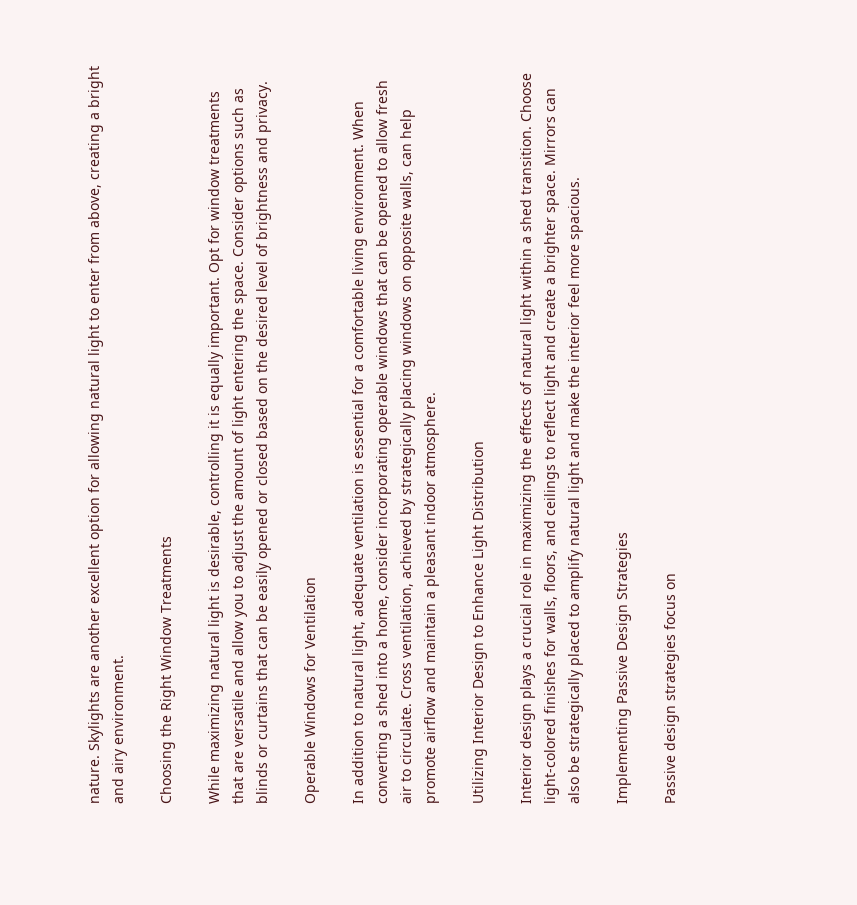nature. Skylights are another excellent option for allowing natural light to enter from above, creating a bright and airy environment.

Choosing the Right Window Treatments

While maximizing natural light is desirable, controlling it is equally important. Opt for window treatments that are versatile and allow you to adjust the amount of light entering the space. Consider options such as blinds or curtains that can be easily opened or closed based on the desired level of brightness and privacy.

Operable Windows for Ventilation

In addition to natural light, adequate ventilation is essential for a comfortable living environment. When converting a shed into a home, consider incorporating operable windows that can be opened to allow fresh air to circulate. Cross ventilation, achieved by strategically placing windows on opposite walls, can help promote airflow and maintain a pleasant indoor atmosphere.

Utilizing Interior Design to Enhance Light Distribution

Interior design plays a crucial role in maximizing the effects of natural light within a shed transition. Choose light-colored finishes for walls, floors, and ceilings to reflect light and create a brighter space. Mirrors can also be strategically placed to amplify natural light and make the interior feel more spacious.

Implementing Passive Design Strategies

Passive design strategies focus on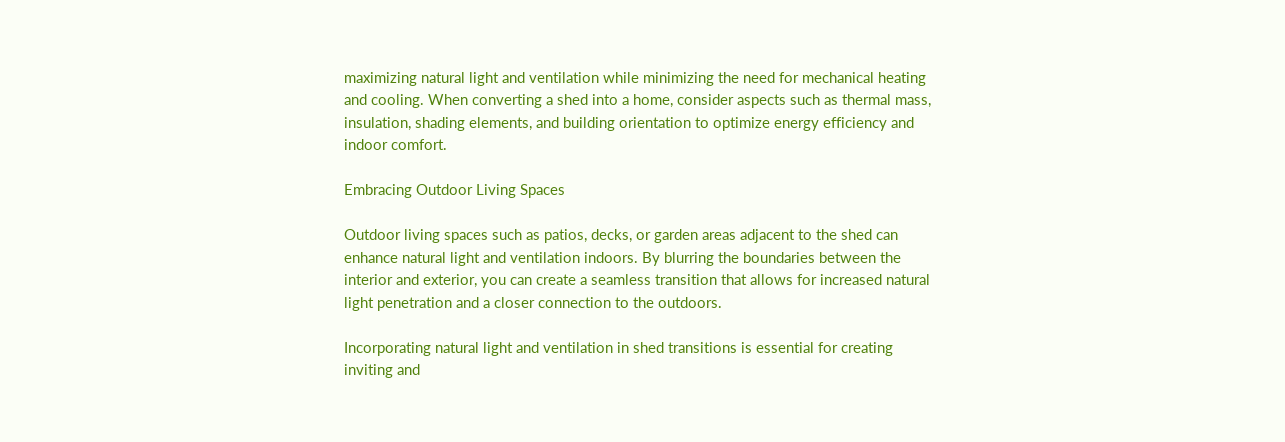maximizing natural light and ventilation while minimizing the need for mechanical heating and cooling. When converting a shed into a home, consider aspects such as thermal mass, insulation, shading elements, and building orientation to optimize energy efficiency and indoor comfort.

Embracing Outdoor Living Spaces

Outdoor living spaces such as patios, decks, or garden areas adjacent to the shed can enhance natural light and ventilation indoors. By blurring the boundaries between the interior and exterior, you can create a seamless transition that allows for increased natural light penetration and a closer connection to the outdoors.

Incorporating natural light and ventilation in shed transitions is essential for creating inviting and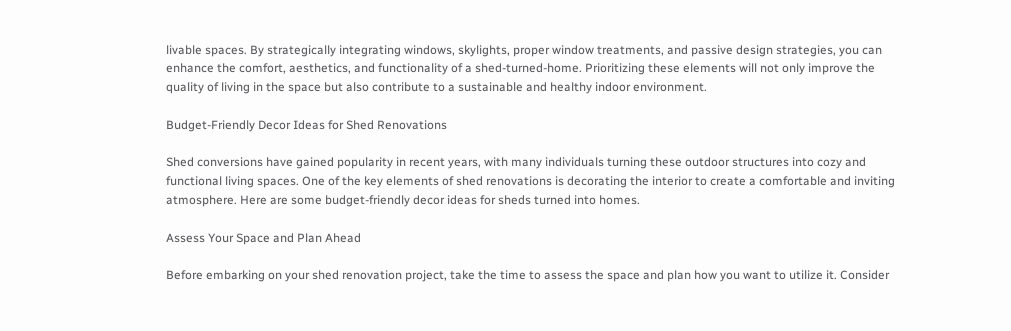livable spaces. By strategically integrating windows, skylights, proper window treatments, and passive design strategies, you can enhance the comfort, aesthetics, and functionality of a shed-turned-home. Prioritizing these elements will not only improve the quality of living in the space but also contribute to a sustainable and healthy indoor environment.

Budget-Friendly Decor Ideas for Shed Renovations

Shed conversions have gained popularity in recent years, with many individuals turning these outdoor structures into cozy and functional living spaces. One of the key elements of shed renovations is decorating the interior to create a comfortable and inviting atmosphere. Here are some budget-friendly decor ideas for sheds turned into homes.

Assess Your Space and Plan Ahead

Before embarking on your shed renovation project, take the time to assess the space and plan how you want to utilize it. Consider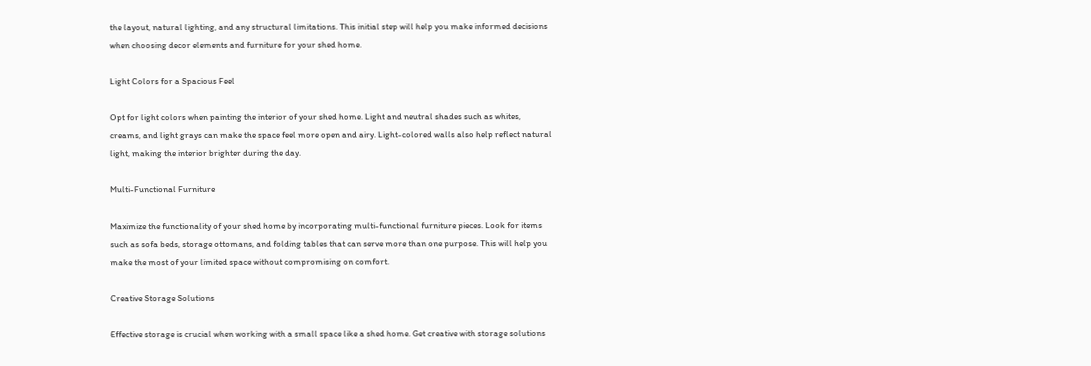the layout, natural lighting, and any structural limitations. This initial step will help you make informed decisions when choosing decor elements and furniture for your shed home.

Light Colors for a Spacious Feel

Opt for light colors when painting the interior of your shed home. Light and neutral shades such as whites, creams, and light grays can make the space feel more open and airy. Light-colored walls also help reflect natural light, making the interior brighter during the day.

Multi-Functional Furniture

Maximize the functionality of your shed home by incorporating multi-functional furniture pieces. Look for items such as sofa beds, storage ottomans, and folding tables that can serve more than one purpose. This will help you make the most of your limited space without compromising on comfort.

Creative Storage Solutions

Effective storage is crucial when working with a small space like a shed home. Get creative with storage solutions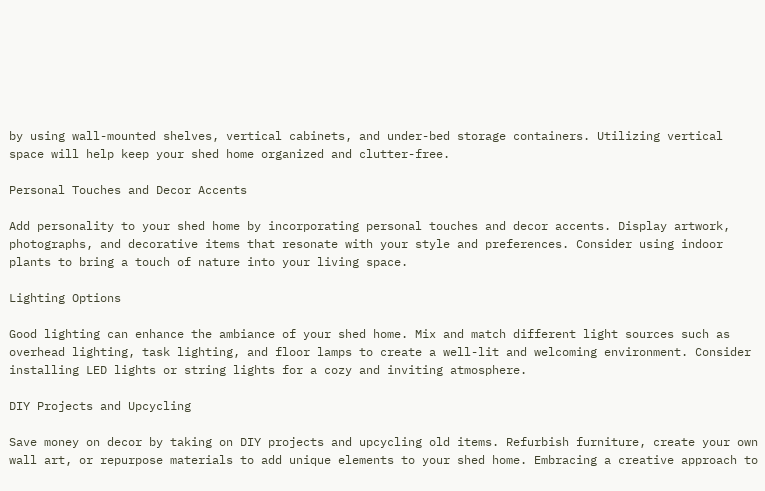by using wall-mounted shelves, vertical cabinets, and under-bed storage containers. Utilizing vertical space will help keep your shed home organized and clutter-free.

Personal Touches and Decor Accents

Add personality to your shed home by incorporating personal touches and decor accents. Display artwork, photographs, and decorative items that resonate with your style and preferences. Consider using indoor plants to bring a touch of nature into your living space.

Lighting Options

Good lighting can enhance the ambiance of your shed home. Mix and match different light sources such as overhead lighting, task lighting, and floor lamps to create a well-lit and welcoming environment. Consider installing LED lights or string lights for a cozy and inviting atmosphere.

DIY Projects and Upcycling

Save money on decor by taking on DIY projects and upcycling old items. Refurbish furniture, create your own wall art, or repurpose materials to add unique elements to your shed home. Embracing a creative approach to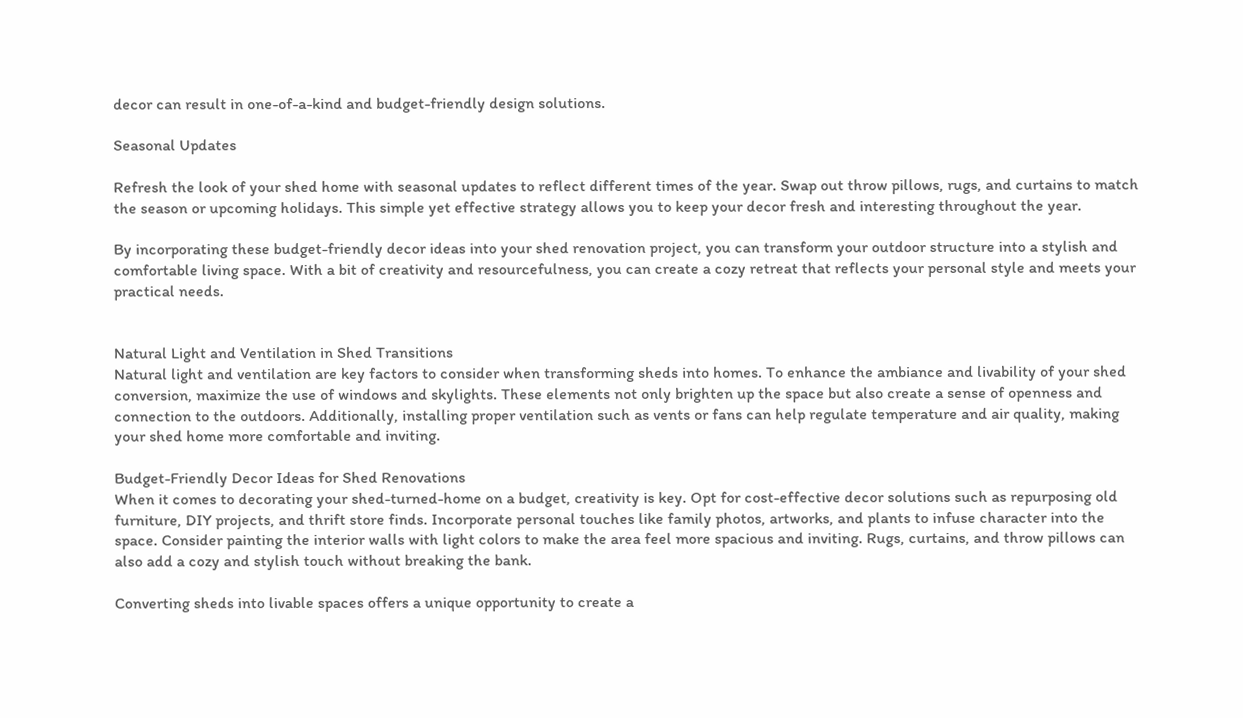decor can result in one-of-a-kind and budget-friendly design solutions.

Seasonal Updates

Refresh the look of your shed home with seasonal updates to reflect different times of the year. Swap out throw pillows, rugs, and curtains to match the season or upcoming holidays. This simple yet effective strategy allows you to keep your decor fresh and interesting throughout the year.

By incorporating these budget-friendly decor ideas into your shed renovation project, you can transform your outdoor structure into a stylish and comfortable living space. With a bit of creativity and resourcefulness, you can create a cozy retreat that reflects your personal style and meets your practical needs.


Natural Light and Ventilation in Shed Transitions
Natural light and ventilation are key factors to consider when transforming sheds into homes. To enhance the ambiance and livability of your shed conversion, maximize the use of windows and skylights. These elements not only brighten up the space but also create a sense of openness and connection to the outdoors. Additionally, installing proper ventilation such as vents or fans can help regulate temperature and air quality, making your shed home more comfortable and inviting.

Budget-Friendly Decor Ideas for Shed Renovations
When it comes to decorating your shed-turned-home on a budget, creativity is key. Opt for cost-effective decor solutions such as repurposing old furniture, DIY projects, and thrift store finds. Incorporate personal touches like family photos, artworks, and plants to infuse character into the space. Consider painting the interior walls with light colors to make the area feel more spacious and inviting. Rugs, curtains, and throw pillows can also add a cozy and stylish touch without breaking the bank.

Converting sheds into livable spaces offers a unique opportunity to create a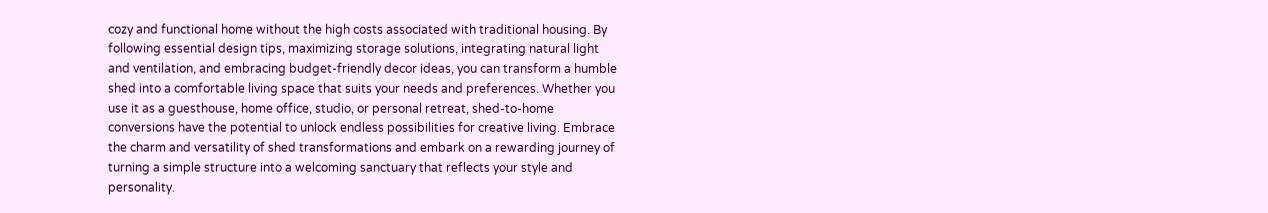cozy and functional home without the high costs associated with traditional housing. By following essential design tips, maximizing storage solutions, integrating natural light and ventilation, and embracing budget-friendly decor ideas, you can transform a humble shed into a comfortable living space that suits your needs and preferences. Whether you use it as a guesthouse, home office, studio, or personal retreat, shed-to-home conversions have the potential to unlock endless possibilities for creative living. Embrace the charm and versatility of shed transformations and embark on a rewarding journey of turning a simple structure into a welcoming sanctuary that reflects your style and personality.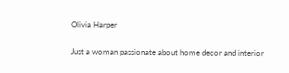Olivia Harper

Just a woman passionate about home decor and interior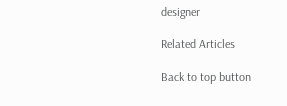designer

Related Articles

Back to top button